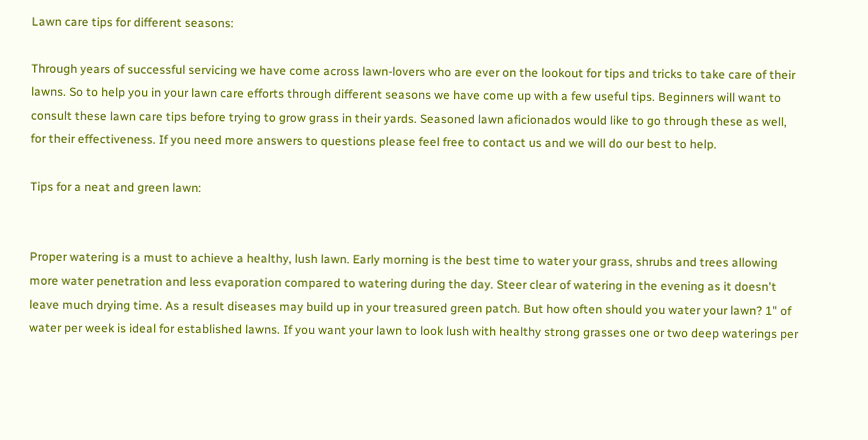Lawn care tips for different seasons:

Through years of successful servicing we have come across lawn-lovers who are ever on the lookout for tips and tricks to take care of their lawns. So to help you in your lawn care efforts through different seasons we have come up with a few useful tips. Beginners will want to consult these lawn care tips before trying to grow grass in their yards. Seasoned lawn aficionados would like to go through these as well, for their effectiveness. If you need more answers to questions please feel free to contact us and we will do our best to help.

Tips for a neat and green lawn:


Proper watering is a must to achieve a healthy, lush lawn. Early morning is the best time to water your grass, shrubs and trees allowing more water penetration and less evaporation compared to watering during the day. Steer clear of watering in the evening as it doesn't leave much drying time. As a result diseases may build up in your treasured green patch. But how often should you water your lawn? 1" of water per week is ideal for established lawns. If you want your lawn to look lush with healthy strong grasses one or two deep waterings per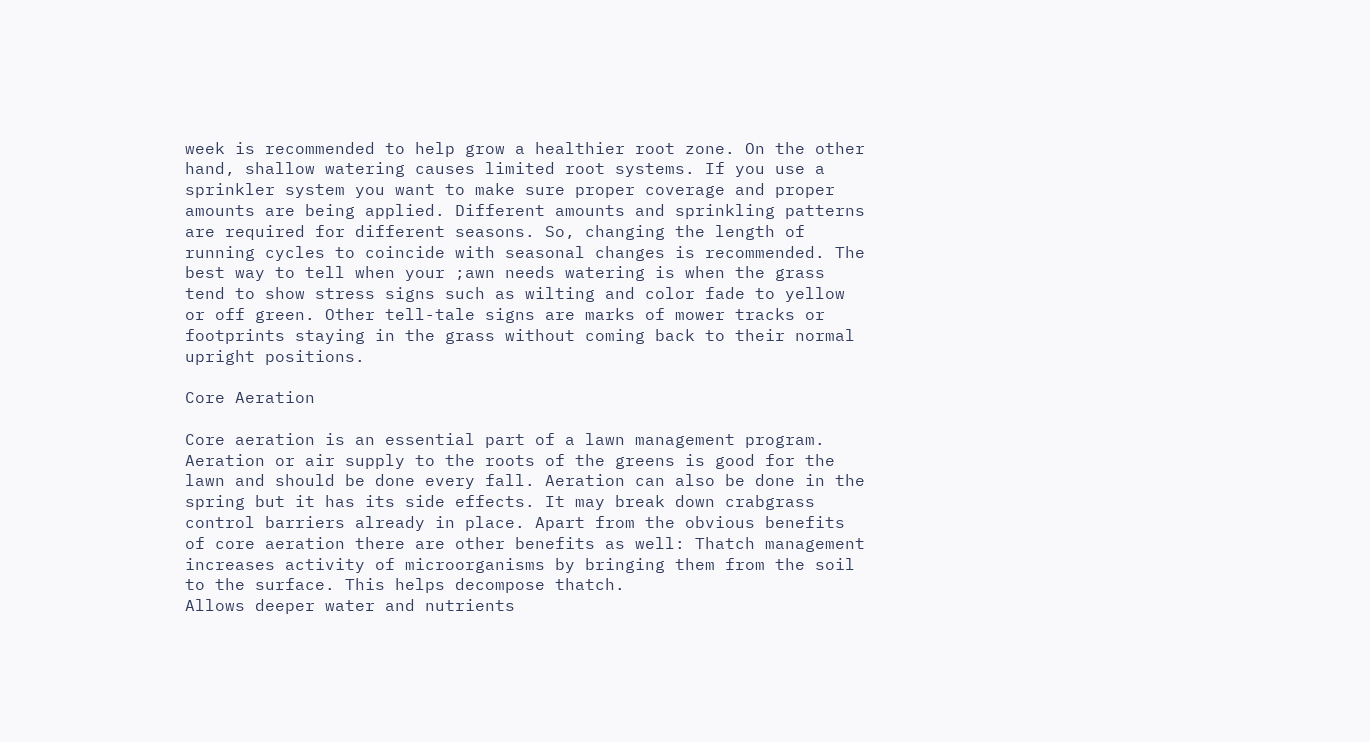week is recommended to help grow a healthier root zone. On the other hand, shallow watering causes limited root systems. If you use a sprinkler system you want to make sure proper coverage and proper amounts are being applied. Different amounts and sprinkling patterns are required for different seasons. So, changing the length of running cycles to coincide with seasonal changes is recommended. The best way to tell when your ;awn needs watering is when the grass tend to show stress signs such as wilting and color fade to yellow or off green. Other tell-tale signs are marks of mower tracks or footprints staying in the grass without coming back to their normal upright positions.

Core Aeration

Core aeration is an essential part of a lawn management program. Aeration or air supply to the roots of the greens is good for the lawn and should be done every fall. Aeration can also be done in the spring but it has its side effects. It may break down crabgrass control barriers already in place. Apart from the obvious benefits of core aeration there are other benefits as well: Thatch management increases activity of microorganisms by bringing them from the soil to the surface. This helps decompose thatch.
Allows deeper water and nutrients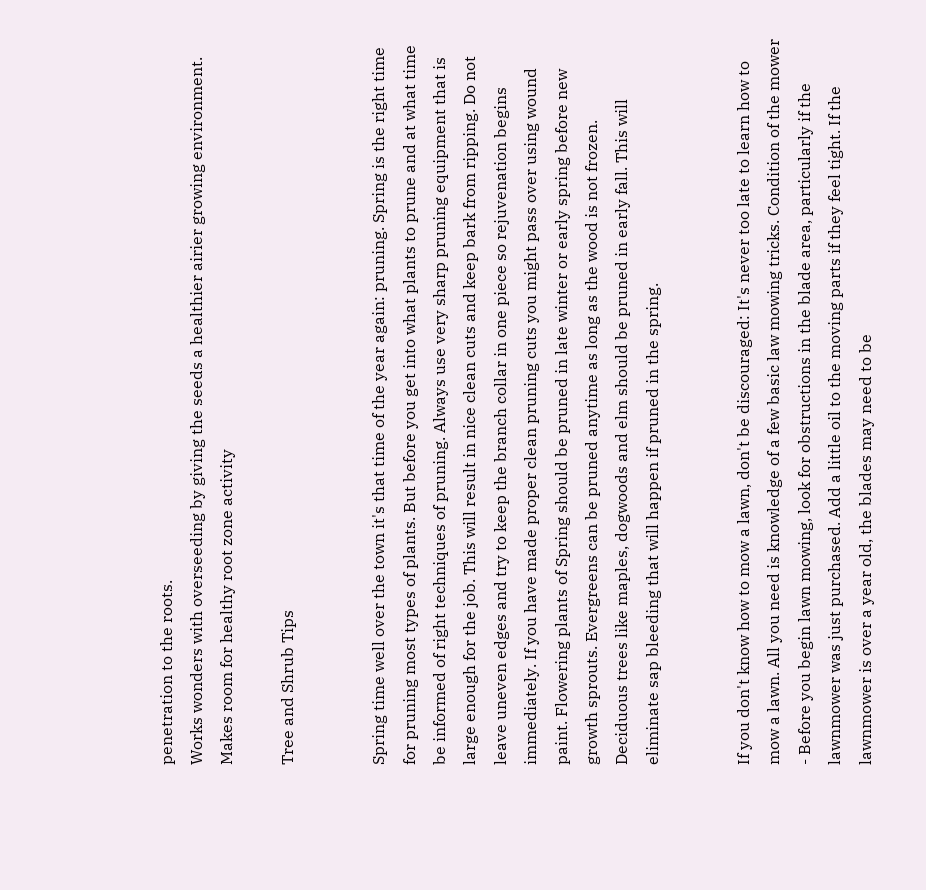penetration to the roots.
Works wonders with overseeding by giving the seeds a healthier airier growing environment.
Makes room for healthy root zone activity

Tree and Shrub Tips


Spring time well over the town it's that time of the year again: pruning. Spring is the right time for pruning most types of plants. But before you get into what plants to prune and at what time be informed of right techniques of pruning. Always use very sharp pruning equipment that is large enough for the job. This will result in nice clean cuts and keep bark from ripping. Do not leave uneven edges and try to keep the branch collar in one piece so rejuvenation begins immediately. If you have made proper clean pruning cuts you might pass over using wound paint. Flowering plants of Spring should be pruned in late winter or early spring before new growth sprouts. Evergreens can be pruned anytime as long as the wood is not frozen. Deciduous trees like maples, dogwoods and elm should be pruned in early fall. This will eliminate sap bleeding that will happen if pruned in the spring.


If you don't know how to mow a lawn, don't be discouraged: It's never too late to learn how to mow a lawn. All you need is knowledge of a few basic law mowing tricks. Condition of the mower - Before you begin lawn mowing, look for obstructions in the blade area, particularly if the lawnmower was just purchased. Add a little oil to the moving parts if they feel tight. If the lawnmower is over a year old, the blades may need to be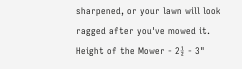sharpened, or your lawn will look ragged after you've mowed it. Height of the Mower - 2½ - 3"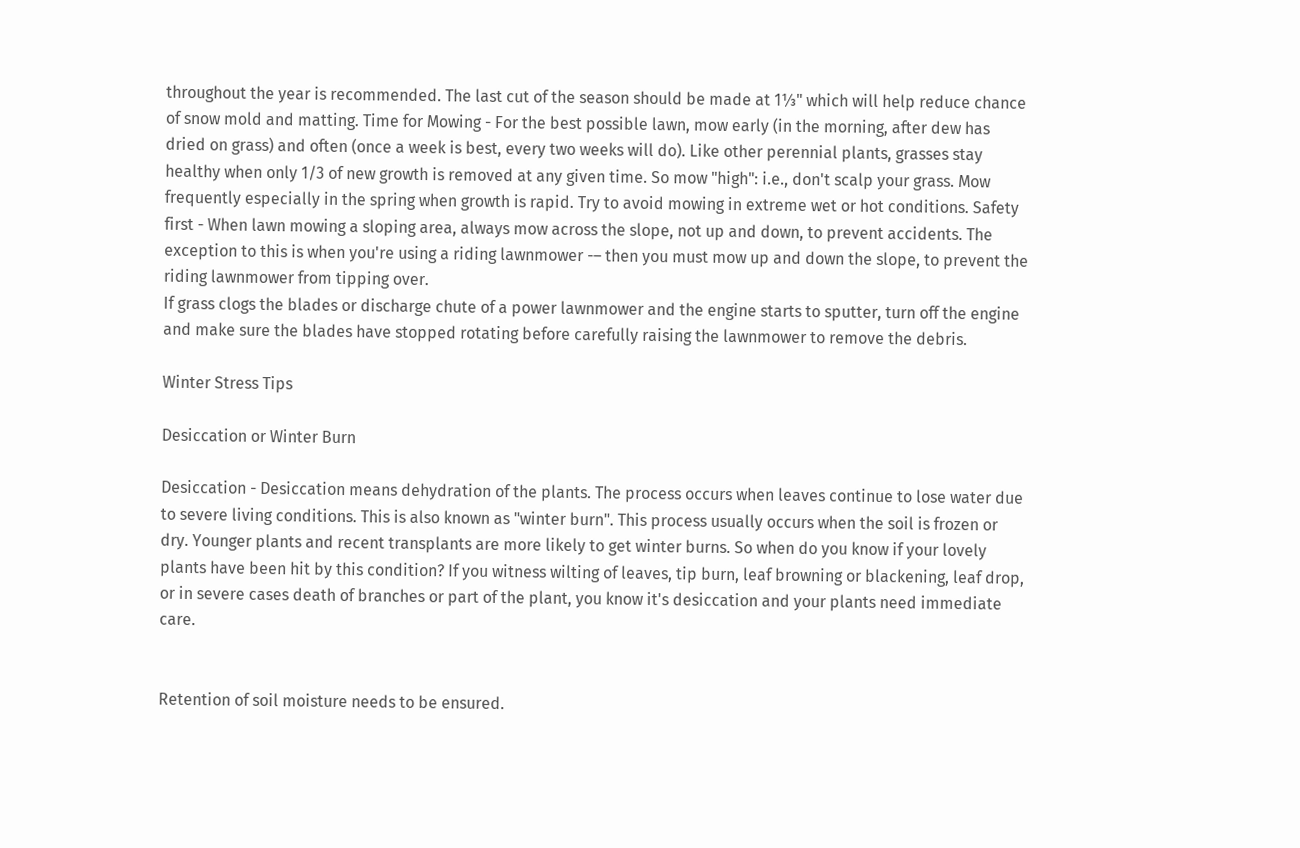throughout the year is recommended. The last cut of the season should be made at 1⅓" which will help reduce chance of snow mold and matting. Time for Mowing - For the best possible lawn, mow early (in the morning, after dew has dried on grass) and often (once a week is best, every two weeks will do). Like other perennial plants, grasses stay healthy when only 1/3 of new growth is removed at any given time. So mow "high": i.e., don't scalp your grass. Mow frequently especially in the spring when growth is rapid. Try to avoid mowing in extreme wet or hot conditions. Safety first - When lawn mowing a sloping area, always mow across the slope, not up and down, to prevent accidents. The exception to this is when you're using a riding lawnmower -– then you must mow up and down the slope, to prevent the riding lawnmower from tipping over.
If grass clogs the blades or discharge chute of a power lawnmower and the engine starts to sputter, turn off the engine and make sure the blades have stopped rotating before carefully raising the lawnmower to remove the debris.

Winter Stress Tips

Desiccation or Winter Burn

Desiccation - Desiccation means dehydration of the plants. The process occurs when leaves continue to lose water due to severe living conditions. This is also known as "winter burn". This process usually occurs when the soil is frozen or dry. Younger plants and recent transplants are more likely to get winter burns. So when do you know if your lovely plants have been hit by this condition? If you witness wilting of leaves, tip burn, leaf browning or blackening, leaf drop, or in severe cases death of branches or part of the plant, you know it's desiccation and your plants need immediate care.


Retention of soil moisture needs to be ensured.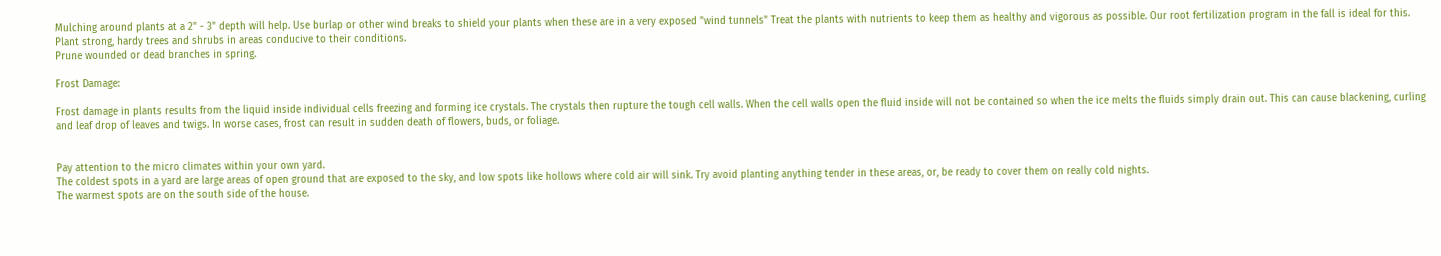Mulching around plants at a 2" - 3" depth will help. Use burlap or other wind breaks to shield your plants when these are in a very exposed "wind tunnels" Treat the plants with nutrients to keep them as healthy and vigorous as possible. Our root fertilization program in the fall is ideal for this.
Plant strong, hardy trees and shrubs in areas conducive to their conditions.
Prune wounded or dead branches in spring.

Frost Damage:

Frost damage in plants results from the liquid inside individual cells freezing and forming ice crystals. The crystals then rupture the tough cell walls. When the cell walls open the fluid inside will not be contained so when the ice melts the fluids simply drain out. This can cause blackening, curling and leaf drop of leaves and twigs. In worse cases, frost can result in sudden death of flowers, buds, or foliage.


Pay attention to the micro climates within your own yard.
The coldest spots in a yard are large areas of open ground that are exposed to the sky, and low spots like hollows where cold air will sink. Try avoid planting anything tender in these areas, or, be ready to cover them on really cold nights.
The warmest spots are on the south side of the house.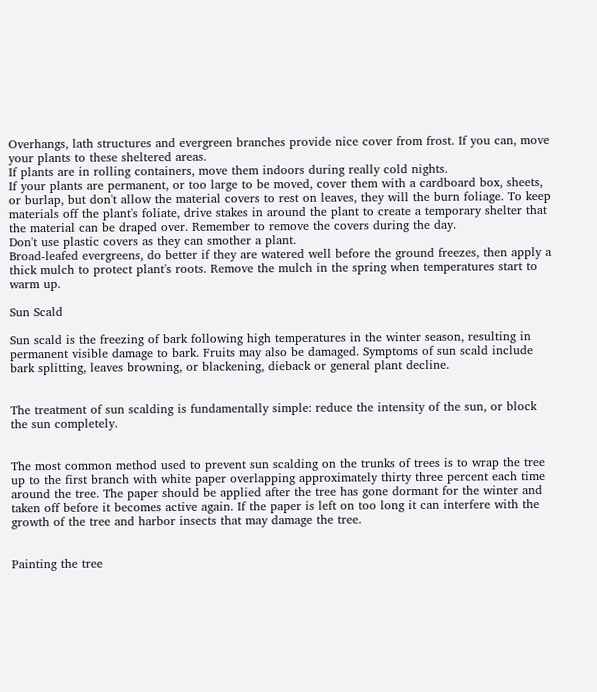Overhangs, lath structures and evergreen branches provide nice cover from frost. If you can, move your plants to these sheltered areas.
If plants are in rolling containers, move them indoors during really cold nights.
If your plants are permanent, or too large to be moved, cover them with a cardboard box, sheets, or burlap, but don't allow the material covers to rest on leaves, they will the burn foliage. To keep materials off the plant's foliate, drive stakes in around the plant to create a temporary shelter that the material can be draped over. Remember to remove the covers during the day.
Don't use plastic covers as they can smother a plant.
Broad-leafed evergreens, do better if they are watered well before the ground freezes, then apply a thick mulch to protect plant's roots. Remove the mulch in the spring when temperatures start to warm up.

Sun Scald

Sun scald is the freezing of bark following high temperatures in the winter season, resulting in permanent visible damage to bark. Fruits may also be damaged. Symptoms of sun scald include bark splitting, leaves browning, or blackening, dieback or general plant decline.


The treatment of sun scalding is fundamentally simple: reduce the intensity of the sun, or block the sun completely.


The most common method used to prevent sun scalding on the trunks of trees is to wrap the tree up to the first branch with white paper overlapping approximately thirty three percent each time around the tree. The paper should be applied after the tree has gone dormant for the winter and taken off before it becomes active again. If the paper is left on too long it can interfere with the growth of the tree and harbor insects that may damage the tree.


Painting the tree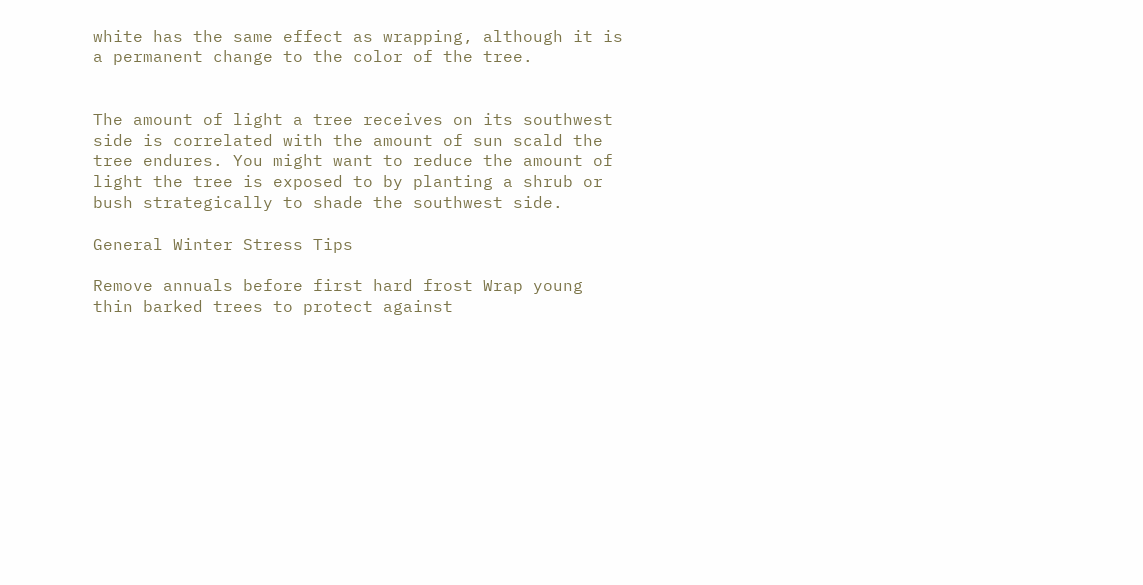white has the same effect as wrapping, although it is a permanent change to the color of the tree.


The amount of light a tree receives on its southwest side is correlated with the amount of sun scald the tree endures. You might want to reduce the amount of light the tree is exposed to by planting a shrub or bush strategically to shade the southwest side.

General Winter Stress Tips

Remove annuals before first hard frost Wrap young thin barked trees to protect against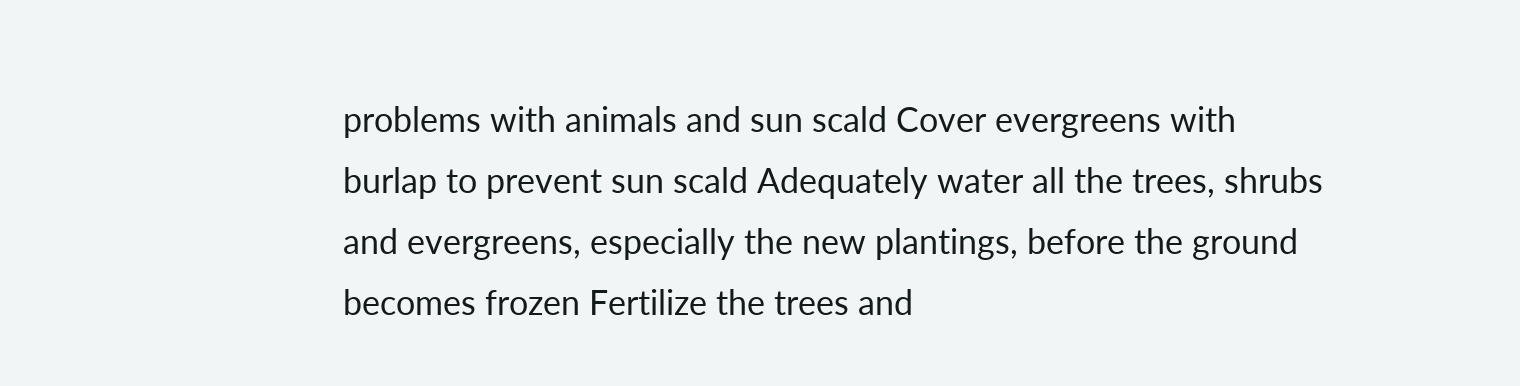problems with animals and sun scald Cover evergreens with burlap to prevent sun scald Adequately water all the trees, shrubs and evergreens, especially the new plantings, before the ground becomes frozen Fertilize the trees and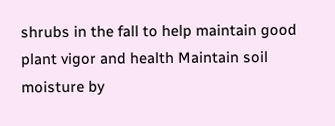shrubs in the fall to help maintain good plant vigor and health Maintain soil moisture by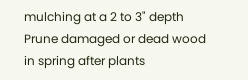mulching at a 2 to 3" depth Prune damaged or dead wood in spring after plants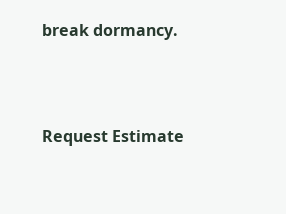break dormancy.




Request Estimate